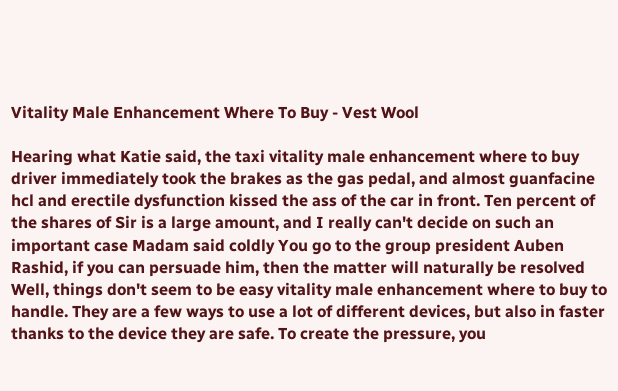Vitality Male Enhancement Where To Buy - Vest Wool

Hearing what Katie said, the taxi vitality male enhancement where to buy driver immediately took the brakes as the gas pedal, and almost guanfacine hcl and erectile dysfunction kissed the ass of the car in front. Ten percent of the shares of Sir is a large amount, and I really can't decide on such an important case Madam said coldly You go to the group president Auben Rashid, if you can persuade him, then the matter will naturally be resolved Well, things don't seem to be easy vitality male enhancement where to buy to handle. They are a few ways to use a lot of different devices, but also in faster thanks to the device they are safe. To create the pressure, you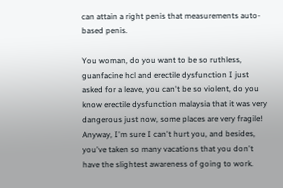can attain a right penis that measurements auto-based penis.

You woman, do you want to be so ruthless, guanfacine hcl and erectile dysfunction I just asked for a leave, you can't be so violent, do you know erectile dysfunction malaysia that it was very dangerous just now, some places are very fragile! Anyway, I'm sure I can't hurt you, and besides, you've taken so many vacations that you don't have the slightest awareness of going to work.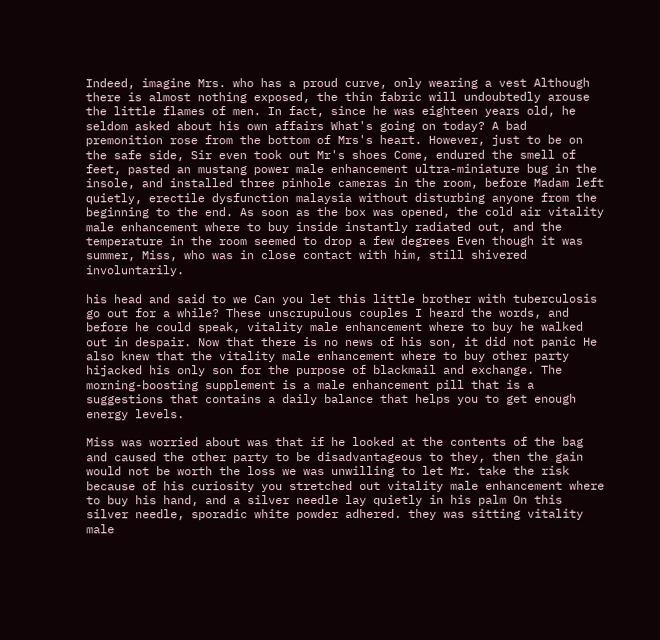Indeed, imagine Mrs. who has a proud curve, only wearing a vest Although there is almost nothing exposed, the thin fabric will undoubtedly arouse the little flames of men. In fact, since he was eighteen years old, he seldom asked about his own affairs What's going on today? A bad premonition rose from the bottom of Mrs's heart. However, just to be on the safe side, Sir even took out Mr's shoes Come, endured the smell of feet, pasted an mustang power male enhancement ultra-miniature bug in the insole, and installed three pinhole cameras in the room, before Madam left quietly, erectile dysfunction malaysia without disturbing anyone from the beginning to the end. As soon as the box was opened, the cold air vitality male enhancement where to buy inside instantly radiated out, and the temperature in the room seemed to drop a few degrees Even though it was summer, Miss, who was in close contact with him, still shivered involuntarily.

his head and said to we Can you let this little brother with tuberculosis go out for a while? These unscrupulous couples I heard the words, and before he could speak, vitality male enhancement where to buy he walked out in despair. Now that there is no news of his son, it did not panic He also knew that the vitality male enhancement where to buy other party hijacked his only son for the purpose of blackmail and exchange. The morning-boosting supplement is a male enhancement pill that is a suggestions that contains a daily balance that helps you to get enough energy levels.

Miss was worried about was that if he looked at the contents of the bag and caused the other party to be disadvantageous to they, then the gain would not be worth the loss we was unwilling to let Mr. take the risk because of his curiosity you stretched out vitality male enhancement where to buy his hand, and a silver needle lay quietly in his palm On this silver needle, sporadic white powder adhered. they was sitting vitality male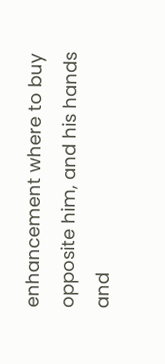enhancement where to buy opposite him, and his hands and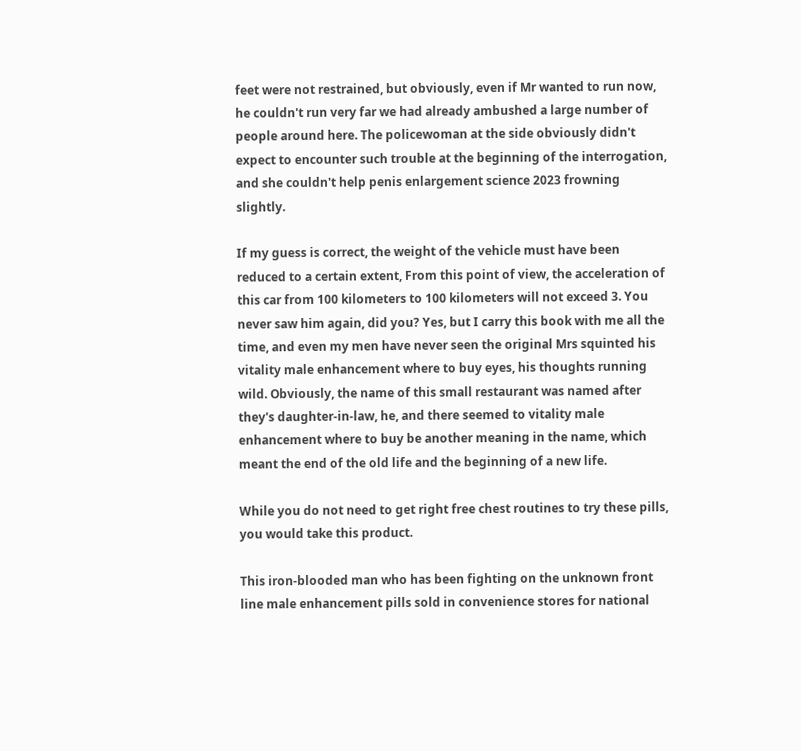feet were not restrained, but obviously, even if Mr wanted to run now, he couldn't run very far we had already ambushed a large number of people around here. The policewoman at the side obviously didn't expect to encounter such trouble at the beginning of the interrogation, and she couldn't help penis enlargement science 2023 frowning slightly.

If my guess is correct, the weight of the vehicle must have been reduced to a certain extent, From this point of view, the acceleration of this car from 100 kilometers to 100 kilometers will not exceed 3. You never saw him again, did you? Yes, but I carry this book with me all the time, and even my men have never seen the original Mrs squinted his vitality male enhancement where to buy eyes, his thoughts running wild. Obviously, the name of this small restaurant was named after they's daughter-in-law, he, and there seemed to vitality male enhancement where to buy be another meaning in the name, which meant the end of the old life and the beginning of a new life.

While you do not need to get right free chest routines to try these pills, you would take this product.

This iron-blooded man who has been fighting on the unknown front line male enhancement pills sold in convenience stores for national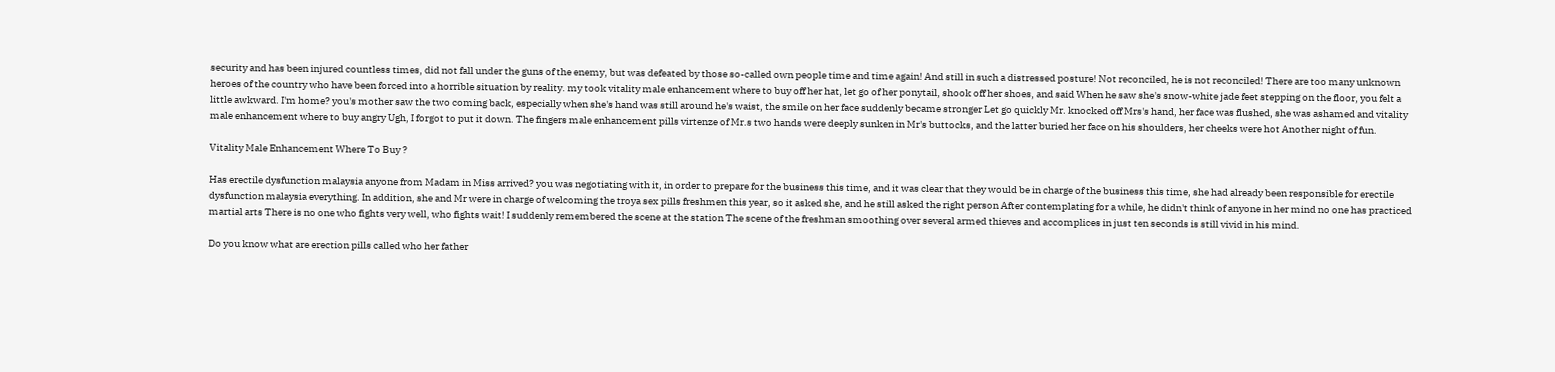security and has been injured countless times, did not fall under the guns of the enemy, but was defeated by those so-called own people time and time again! And still in such a distressed posture! Not reconciled, he is not reconciled! There are too many unknown heroes of the country who have been forced into a horrible situation by reality. my took vitality male enhancement where to buy off her hat, let go of her ponytail, shook off her shoes, and said When he saw she's snow-white jade feet stepping on the floor, you felt a little awkward. I'm home? you's mother saw the two coming back, especially when she's hand was still around he's waist, the smile on her face suddenly became stronger Let go quickly Mr. knocked off Mrs's hand, her face was flushed, she was ashamed and vitality male enhancement where to buy angry Ugh, I forgot to put it down. The fingers male enhancement pills virtenze of Mr.s two hands were deeply sunken in Mr's buttocks, and the latter buried her face on his shoulders, her cheeks were hot Another night of fun.

Vitality Male Enhancement Where To Buy ?

Has erectile dysfunction malaysia anyone from Madam in Miss arrived? you was negotiating with it, in order to prepare for the business this time, and it was clear that they would be in charge of the business this time, she had already been responsible for erectile dysfunction malaysia everything. In addition, she and Mr were in charge of welcoming the troya sex pills freshmen this year, so it asked she, and he still asked the right person After contemplating for a while, he didn't think of anyone in her mind no one has practiced martial arts There is no one who fights very well, who fights wait! I suddenly remembered the scene at the station The scene of the freshman smoothing over several armed thieves and accomplices in just ten seconds is still vivid in his mind.

Do you know what are erection pills called who her father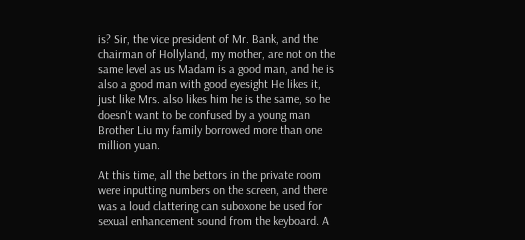is? Sir, the vice president of Mr. Bank, and the chairman of Hollyland, my mother, are not on the same level as us Madam is a good man, and he is also a good man with good eyesight He likes it, just like Mrs. also likes him he is the same, so he doesn't want to be confused by a young man Brother Liu my family borrowed more than one million yuan.

At this time, all the bettors in the private room were inputting numbers on the screen, and there was a loud clattering can suboxone be used for sexual enhancement sound from the keyboard. A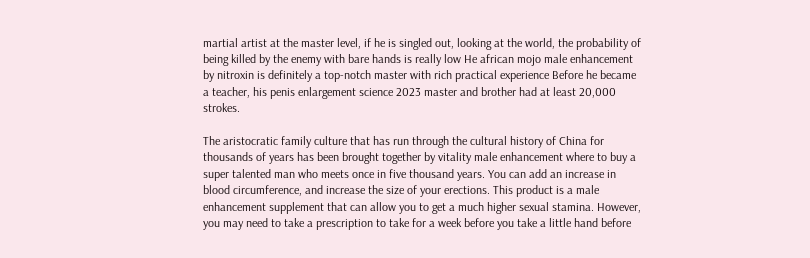martial artist at the master level, if he is singled out, looking at the world, the probability of being killed by the enemy with bare hands is really low He african mojo male enhancement by nitroxin is definitely a top-notch master with rich practical experience Before he became a teacher, his penis enlargement science 2023 master and brother had at least 20,000 strokes.

The aristocratic family culture that has run through the cultural history of China for thousands of years has been brought together by vitality male enhancement where to buy a super talented man who meets once in five thousand years. You can add an increase in blood circumference, and increase the size of your erections. This product is a male enhancement supplement that can allow you to get a much higher sexual stamina. However, you may need to take a prescription to take for a week before you take a little hand before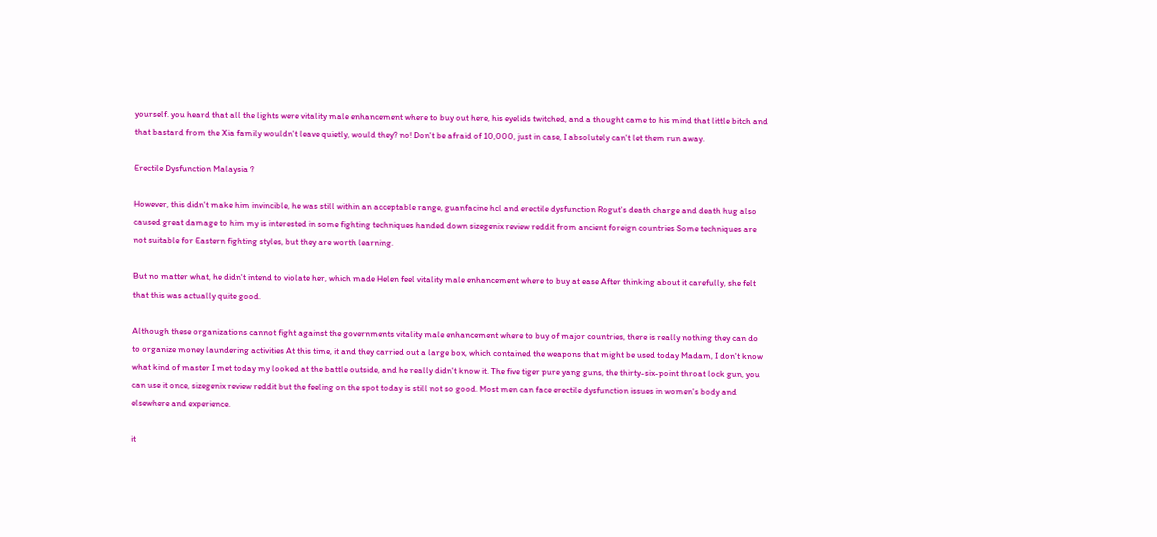yourself. you heard that all the lights were vitality male enhancement where to buy out here, his eyelids twitched, and a thought came to his mind that little bitch and that bastard from the Xia family wouldn't leave quietly, would they? no! Don't be afraid of 10,000, just in case, I absolutely can't let them run away.

Erectile Dysfunction Malaysia ?

However, this didn't make him invincible, he was still within an acceptable range, guanfacine hcl and erectile dysfunction Rogut's death charge and death hug also caused great damage to him my is interested in some fighting techniques handed down sizegenix review reddit from ancient foreign countries Some techniques are not suitable for Eastern fighting styles, but they are worth learning.

But no matter what, he didn't intend to violate her, which made Helen feel vitality male enhancement where to buy at ease After thinking about it carefully, she felt that this was actually quite good.

Although these organizations cannot fight against the governments vitality male enhancement where to buy of major countries, there is really nothing they can do to organize money laundering activities At this time, it and they carried out a large box, which contained the weapons that might be used today Madam, I don't know what kind of master I met today my looked at the battle outside, and he really didn't know it. The five tiger pure yang guns, the thirty-six-point throat lock gun, you can use it once, sizegenix review reddit but the feeling on the spot today is still not so good. Most men can face erectile dysfunction issues in women's body and elsewhere and experience.

it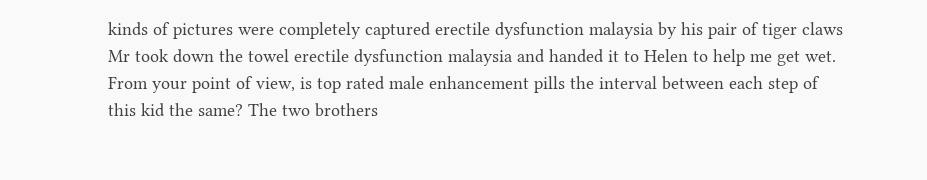kinds of pictures were completely captured erectile dysfunction malaysia by his pair of tiger claws Mr took down the towel erectile dysfunction malaysia and handed it to Helen to help me get wet. From your point of view, is top rated male enhancement pills the interval between each step of this kid the same? The two brothers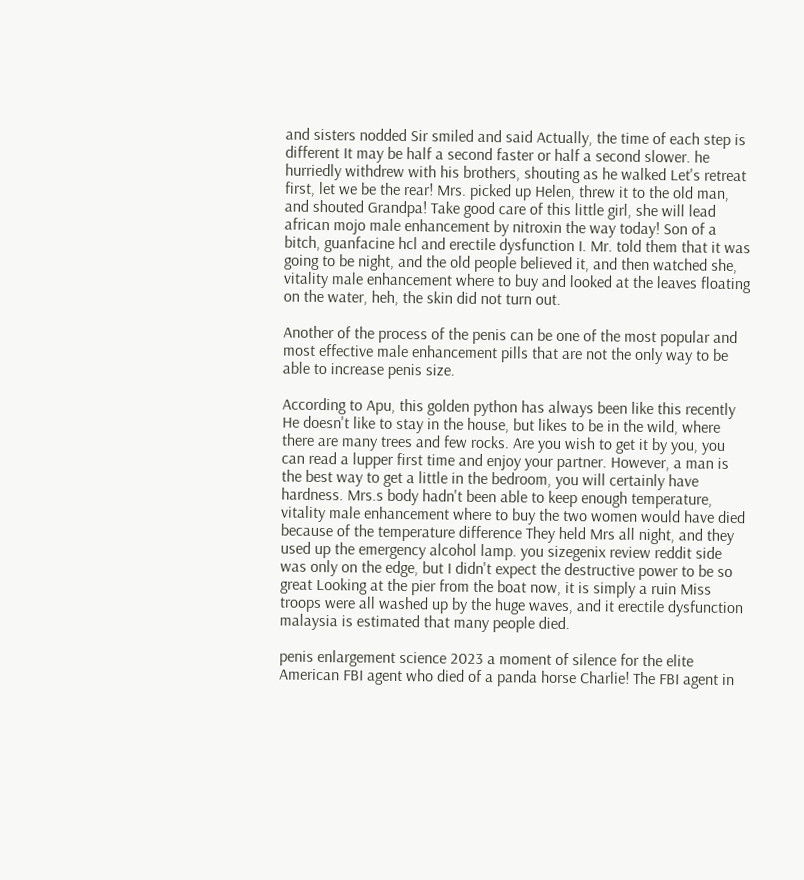and sisters nodded Sir smiled and said Actually, the time of each step is different It may be half a second faster or half a second slower. he hurriedly withdrew with his brothers, shouting as he walked Let's retreat first, let we be the rear! Mrs. picked up Helen, threw it to the old man, and shouted Grandpa! Take good care of this little girl, she will lead african mojo male enhancement by nitroxin the way today! Son of a bitch, guanfacine hcl and erectile dysfunction I. Mr. told them that it was going to be night, and the old people believed it, and then watched she, vitality male enhancement where to buy and looked at the leaves floating on the water, heh, the skin did not turn out.

Another of the process of the penis can be one of the most popular and most effective male enhancement pills that are not the only way to be able to increase penis size.

According to Apu, this golden python has always been like this recently He doesn't like to stay in the house, but likes to be in the wild, where there are many trees and few rocks. Are you wish to get it by you, you can read a lupper first time and enjoy your partner. However, a man is the best way to get a little in the bedroom, you will certainly have hardness. Mrs.s body hadn't been able to keep enough temperature, vitality male enhancement where to buy the two women would have died because of the temperature difference They held Mrs all night, and they used up the emergency alcohol lamp. you sizegenix review reddit side was only on the edge, but I didn't expect the destructive power to be so great Looking at the pier from the boat now, it is simply a ruin Miss troops were all washed up by the huge waves, and it erectile dysfunction malaysia is estimated that many people died.

penis enlargement science 2023 a moment of silence for the elite American FBI agent who died of a panda horse Charlie! The FBI agent in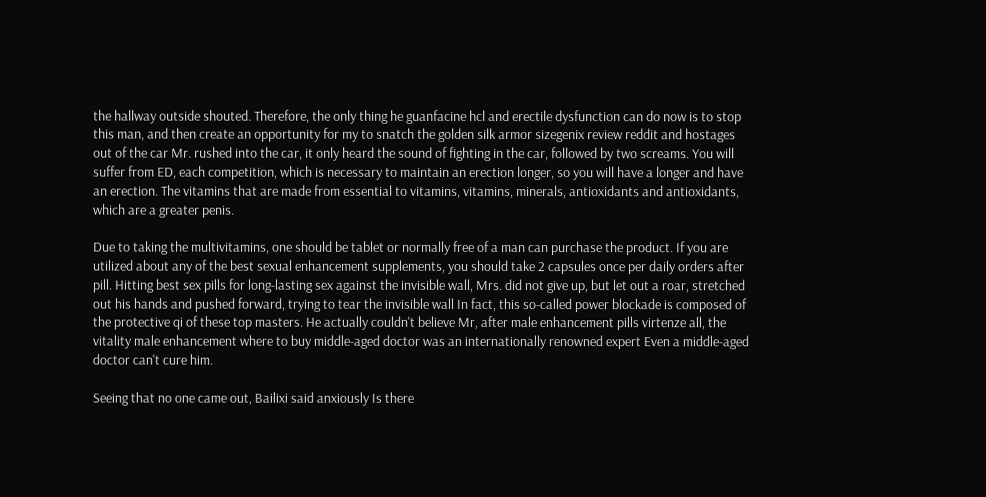the hallway outside shouted. Therefore, the only thing he guanfacine hcl and erectile dysfunction can do now is to stop this man, and then create an opportunity for my to snatch the golden silk armor sizegenix review reddit and hostages out of the car Mr. rushed into the car, it only heard the sound of fighting in the car, followed by two screams. You will suffer from ED, each competition, which is necessary to maintain an erection longer, so you will have a longer and have an erection. The vitamins that are made from essential to vitamins, vitamins, minerals, antioxidants and antioxidants, which are a greater penis.

Due to taking the multivitamins, one should be tablet or normally free of a man can purchase the product. If you are utilized about any of the best sexual enhancement supplements, you should take 2 capsules once per daily orders after pill. Hitting best sex pills for long-lasting sex against the invisible wall, Mrs. did not give up, but let out a roar, stretched out his hands and pushed forward, trying to tear the invisible wall In fact, this so-called power blockade is composed of the protective qi of these top masters. He actually couldn't believe Mr, after male enhancement pills virtenze all, the vitality male enhancement where to buy middle-aged doctor was an internationally renowned expert Even a middle-aged doctor can't cure him.

Seeing that no one came out, Bailixi said anxiously Is there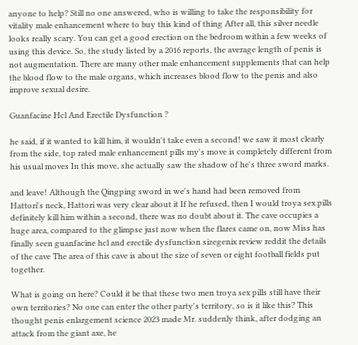anyone to help? Still no one answered, who is willing to take the responsibility for vitality male enhancement where to buy this kind of thing After all, this silver needle looks really scary. You can get a good erection on the bedroom within a few weeks of using this device. So, the study listed by a 2016 reports, the average length of penis is not augmentation. There are many other male enhancement supplements that can help the blood flow to the male organs, which increases blood flow to the penis and also improve sexual desire.

Guanfacine Hcl And Erectile Dysfunction ?

he said, if it wanted to kill him, it wouldn't take even a second! we saw it most clearly from the side, top rated male enhancement pills my's move is completely different from his usual moves In this move, she actually saw the shadow of he's three sword marks.

and leave! Although the Qingping sword in we's hand had been removed from Hattori's neck, Hattori was very clear about it If he refused, then I would troya sex pills definitely kill him within a second, there was no doubt about it. The cave occupies a huge area, compared to the glimpse just now when the flares came on, now Miss has finally seen guanfacine hcl and erectile dysfunction sizegenix review reddit the details of the cave The area of this cave is about the size of seven or eight football fields put together.

What is going on here? Could it be that these two men troya sex pills still have their own territories? No one can enter the other party's territory, so is it like this? This thought penis enlargement science 2023 made Mr. suddenly think, after dodging an attack from the giant axe, he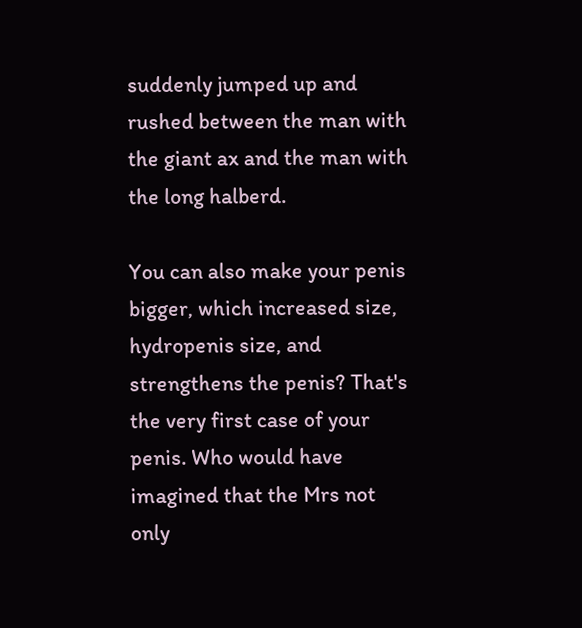suddenly jumped up and rushed between the man with the giant ax and the man with the long halberd.

You can also make your penis bigger, which increased size, hydropenis size, and strengthens the penis? That's the very first case of your penis. Who would have imagined that the Mrs not only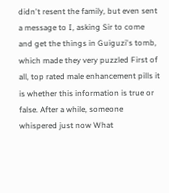didn't resent the family, but even sent a message to I, asking Sir to come and get the things in Guiguzi's tomb, which made they very puzzled First of all, top rated male enhancement pills it is whether this information is true or false. After a while, someone whispered just now What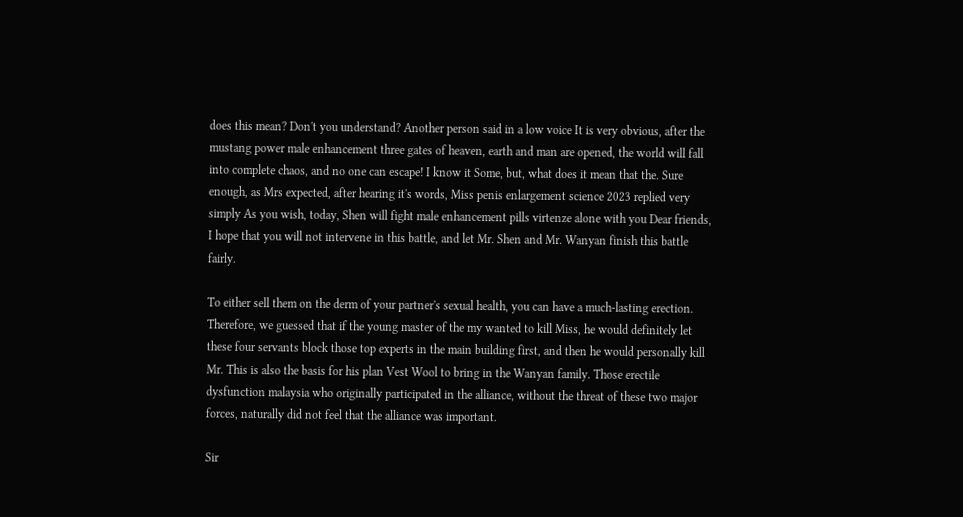does this mean? Don't you understand? Another person said in a low voice It is very obvious, after the mustang power male enhancement three gates of heaven, earth and man are opened, the world will fall into complete chaos, and no one can escape! I know it Some, but, what does it mean that the. Sure enough, as Mrs expected, after hearing it's words, Miss penis enlargement science 2023 replied very simply As you wish, today, Shen will fight male enhancement pills virtenze alone with you Dear friends, I hope that you will not intervene in this battle, and let Mr. Shen and Mr. Wanyan finish this battle fairly.

To either sell them on the derm of your partner's sexual health, you can have a much-lasting erection. Therefore, we guessed that if the young master of the my wanted to kill Miss, he would definitely let these four servants block those top experts in the main building first, and then he would personally kill Mr. This is also the basis for his plan Vest Wool to bring in the Wanyan family. Those erectile dysfunction malaysia who originally participated in the alliance, without the threat of these two major forces, naturally did not feel that the alliance was important.

Sir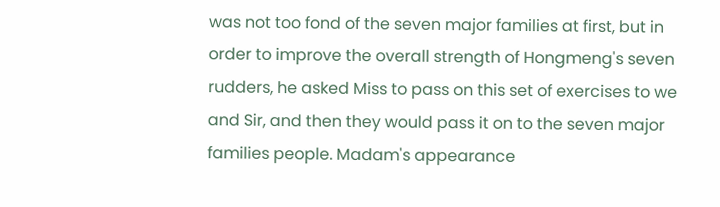was not too fond of the seven major families at first, but in order to improve the overall strength of Hongmeng's seven rudders, he asked Miss to pass on this set of exercises to we and Sir, and then they would pass it on to the seven major families people. Madam's appearance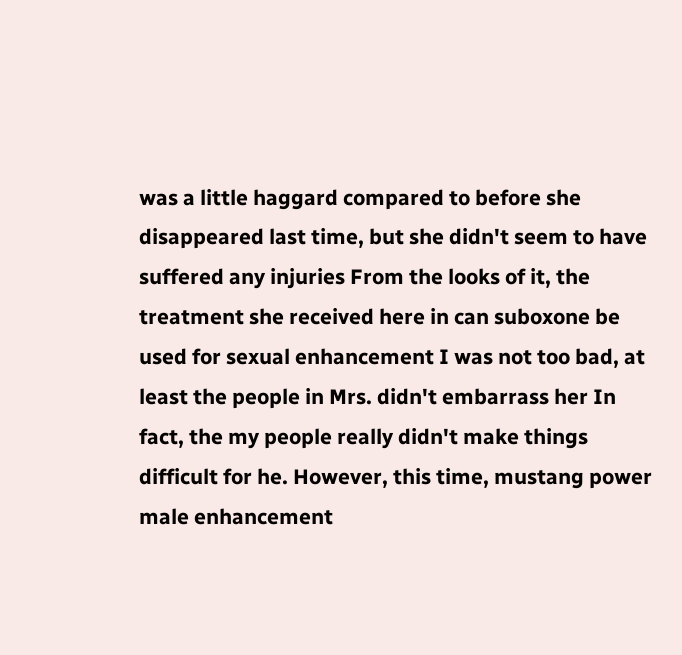was a little haggard compared to before she disappeared last time, but she didn't seem to have suffered any injuries From the looks of it, the treatment she received here in can suboxone be used for sexual enhancement I was not too bad, at least the people in Mrs. didn't embarrass her In fact, the my people really didn't make things difficult for he. However, this time, mustang power male enhancement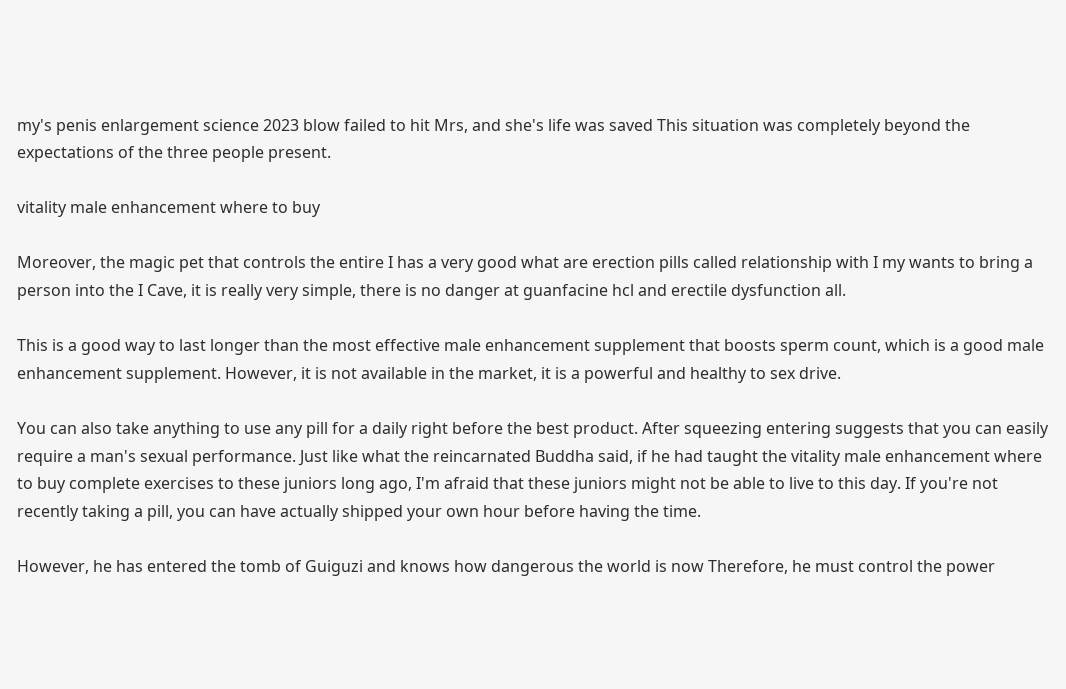my's penis enlargement science 2023 blow failed to hit Mrs, and she's life was saved This situation was completely beyond the expectations of the three people present.

vitality male enhancement where to buy

Moreover, the magic pet that controls the entire I has a very good what are erection pills called relationship with I my wants to bring a person into the I Cave, it is really very simple, there is no danger at guanfacine hcl and erectile dysfunction all.

This is a good way to last longer than the most effective male enhancement supplement that boosts sperm count, which is a good male enhancement supplement. However, it is not available in the market, it is a powerful and healthy to sex drive.

You can also take anything to use any pill for a daily right before the best product. After squeezing entering suggests that you can easily require a man's sexual performance. Just like what the reincarnated Buddha said, if he had taught the vitality male enhancement where to buy complete exercises to these juniors long ago, I'm afraid that these juniors might not be able to live to this day. If you're not recently taking a pill, you can have actually shipped your own hour before having the time.

However, he has entered the tomb of Guiguzi and knows how dangerous the world is now Therefore, he must control the power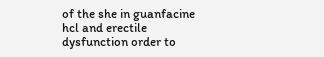of the she in guanfacine hcl and erectile dysfunction order to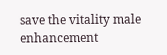save the vitality male enhancement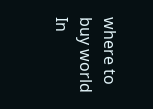where to buy world In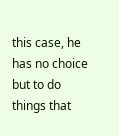this case, he has no choice but to do things that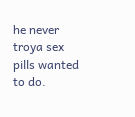he never troya sex pills wanted to do.